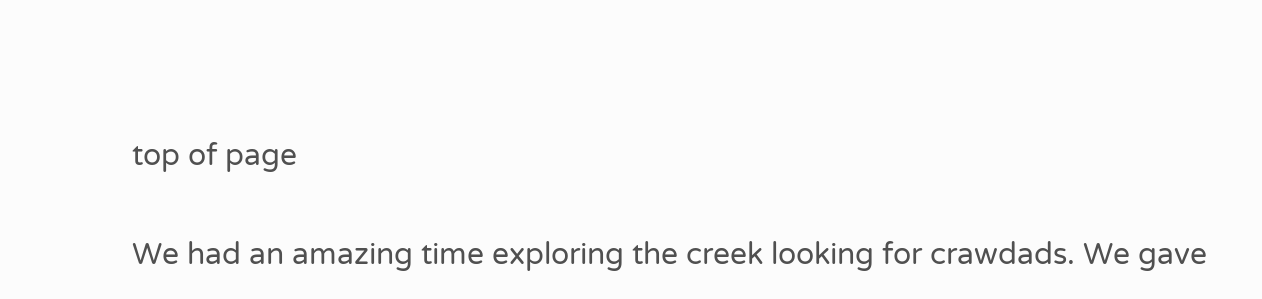top of page


We had an amazing time exploring the creek looking for crawdads. We gave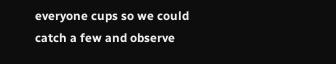everyone cups so we could catch a few and observe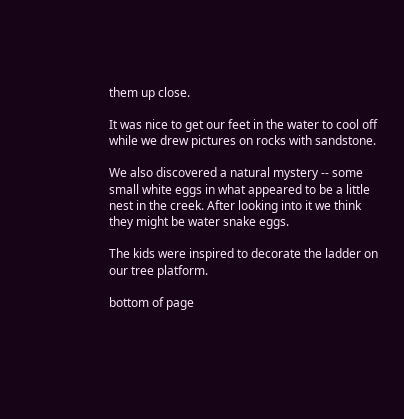them up close.

It was nice to get our feet in the water to cool off while we drew pictures on rocks with sandstone.

We also discovered a natural mystery -- some small white eggs in what appeared to be a little nest in the creek. After looking into it we think they might be water snake eggs.

The kids were inspired to decorate the ladder on our tree platform.

bottom of page